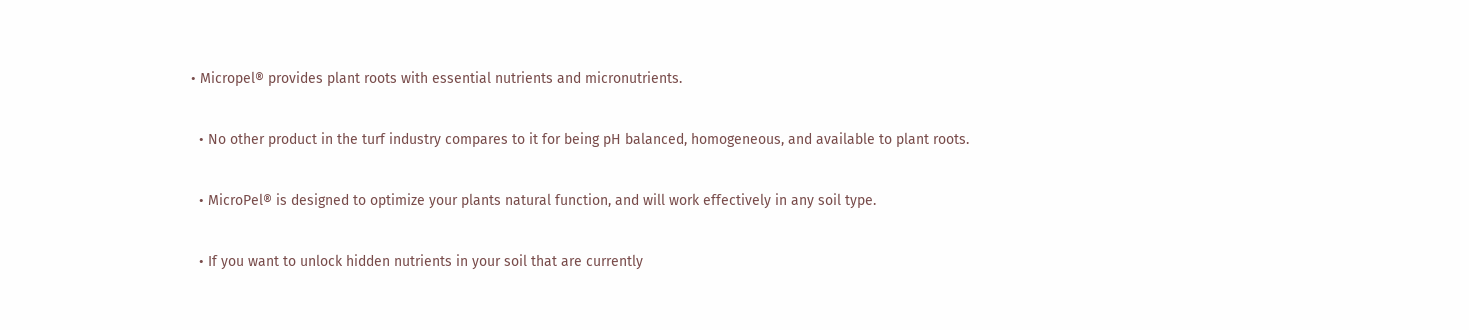• Micropel® provides plant roots with essential nutrients and micronutrients.

  • No other product in the turf industry compares to it for being pH balanced, homogeneous, and available to plant roots.

  • MicroPel® is designed to optimize your plants natural function, and will work effectively in any soil type.

  • If you want to unlock hidden nutrients in your soil that are currently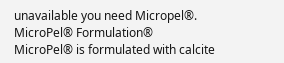unavailable you need Micropel®.
MicroPel® Formulation®
MicroPel® is formulated with calcite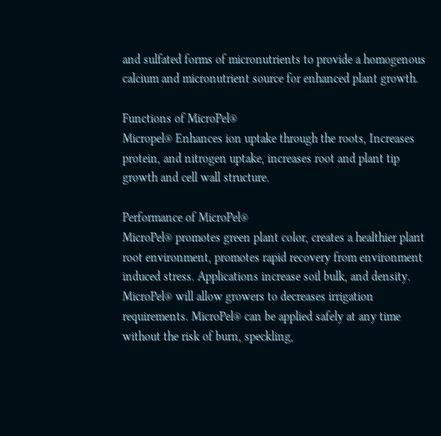and sulfated forms of micronutrients to provide a homogenous calcium and micronutrient source for enhanced plant growth.

Functions of MicroPel®
Micropel® Enhances ion uptake through the roots, Increases protein, and nitrogen uptake, increases root and plant tip growth and cell wall structure.

Performance of MicroPel®
MicroPel® promotes green plant color, creates a healthier plant root environment, promotes rapid recovery from environment induced stress. Applications increase soil bulk, and density. MicroPel® will allow growers to decreases irrigation requirements. MicroPel® can be applied safely at any time without the risk of burn, speckling,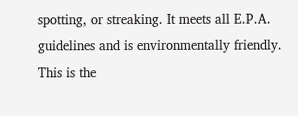spotting, or streaking. It meets all E.P.A. guidelines and is environmentally friendly. This is the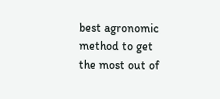best agronomic method to get the most out of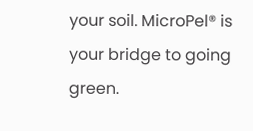your soil. MicroPel® is your bridge to going green.